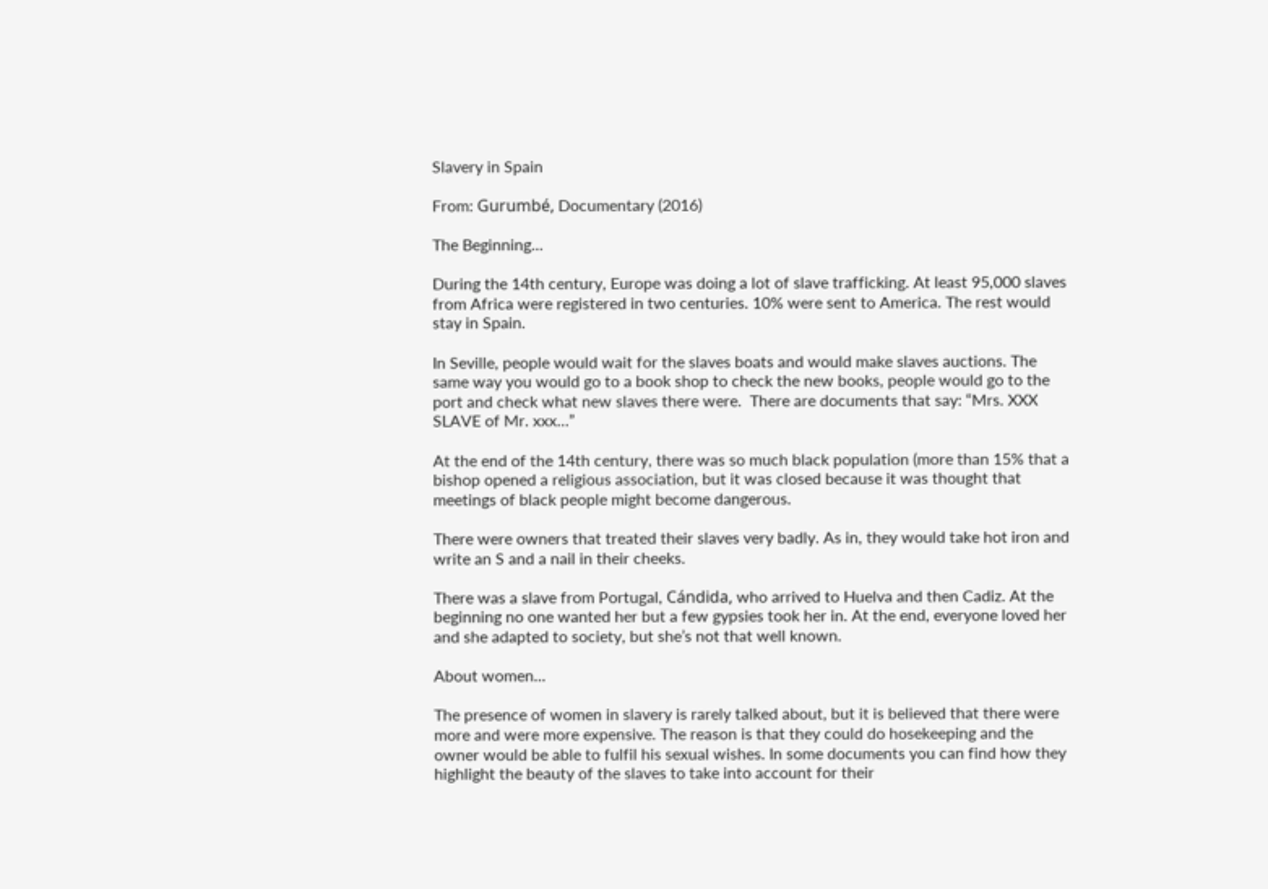Slavery in Spain

From: Gurumbé, Documentary (2016)

The Beginning...

During the 14th century, Europe was doing a lot of slave trafficking. At least 95,000 slaves from Africa were registered in two centuries. 10% were sent to America. The rest would stay in Spain.

In Seville, people would wait for the slaves boats and would make slaves auctions. The same way you would go to a book shop to check the new books, people would go to the port and check what new slaves there were.  There are documents that say: “Mrs. XXX SLAVE of Mr. xxx…”

At the end of the 14th century, there was so much black population (more than 15% that a bishop opened a religious association, but it was closed because it was thought that meetings of black people might become dangerous.

There were owners that treated their slaves very badly. As in, they would take hot iron and write an S and a nail in their cheeks.

There was a slave from Portugal, Cándida, who arrived to Huelva and then Cadiz. At the beginning no one wanted her but a few gypsies took her in. At the end, everyone loved her and she adapted to society, but she’s not that well known.

About women...

The presence of women in slavery is rarely talked about, but it is believed that there were more and were more expensive. The reason is that they could do hosekeeping and the owner would be able to fulfil his sexual wishes. In some documents you can find how they highlight the beauty of the slaves to take into account for their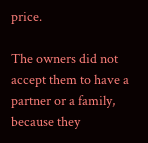price.

The owners did not accept them to have a partner or a family, because they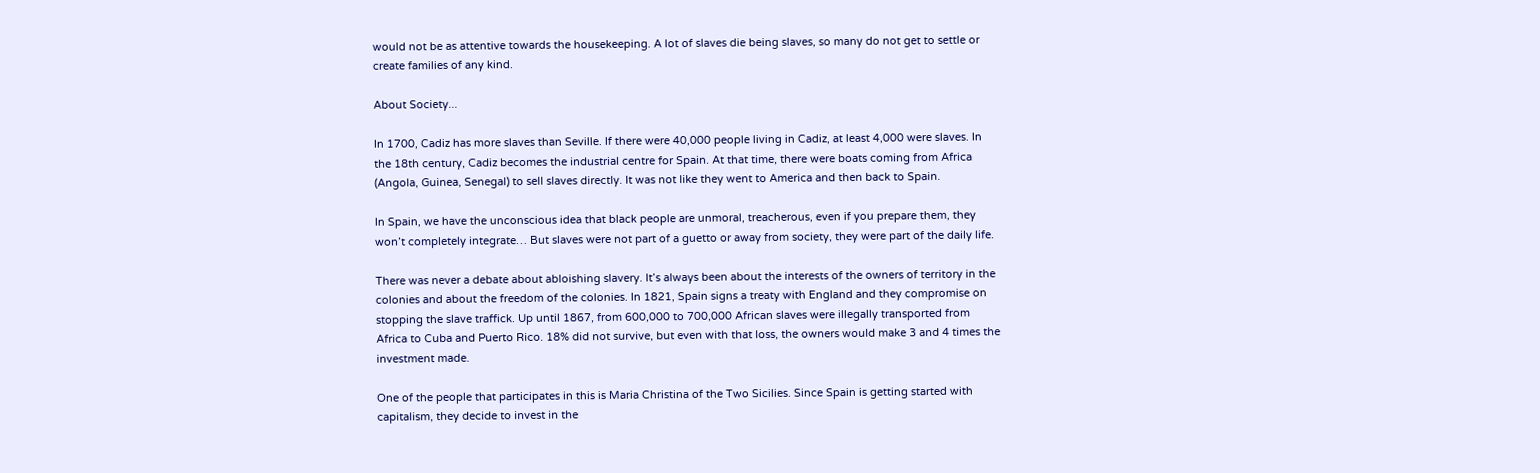would not be as attentive towards the housekeeping. A lot of slaves die being slaves, so many do not get to settle or create families of any kind.

About Society...

In 1700, Cadiz has more slaves than Seville. If there were 40,000 people living in Cadiz, at least 4,000 were slaves. In the 18th century, Cadiz becomes the industrial centre for Spain. At that time, there were boats coming from Africa (Angola, Guinea, Senegal) to sell slaves directly. It was not like they went to America and then back to Spain.

In Spain, we have the unconscious idea that black people are unmoral, treacherous, even if you prepare them, they won’t completely integrate… But slaves were not part of a guetto or away from society, they were part of the daily life.

There was never a debate about abloishing slavery. It’s always been about the interests of the owners of territory in the colonies and about the freedom of the colonies. In 1821, Spain signs a treaty with England and they compromise on stopping the slave traffick. Up until 1867, from 600,000 to 700,000 African slaves were illegally transported from Africa to Cuba and Puerto Rico. 18% did not survive, but even with that loss, the owners would make 3 and 4 times the investment made.

One of the people that participates in this is Maria Christina of the Two Sicilies. Since Spain is getting started with capitalism, they decide to invest in the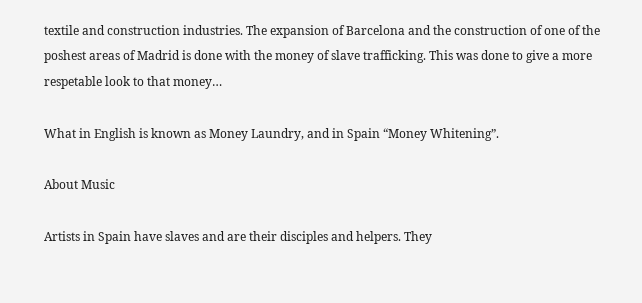textile and construction industries. The expansion of Barcelona and the construction of one of the poshest areas of Madrid is done with the money of slave trafficking. This was done to give a more respetable look to that money…

What in English is known as Money Laundry, and in Spain “Money Whitening”.

About Music

Artists in Spain have slaves and are their disciples and helpers. They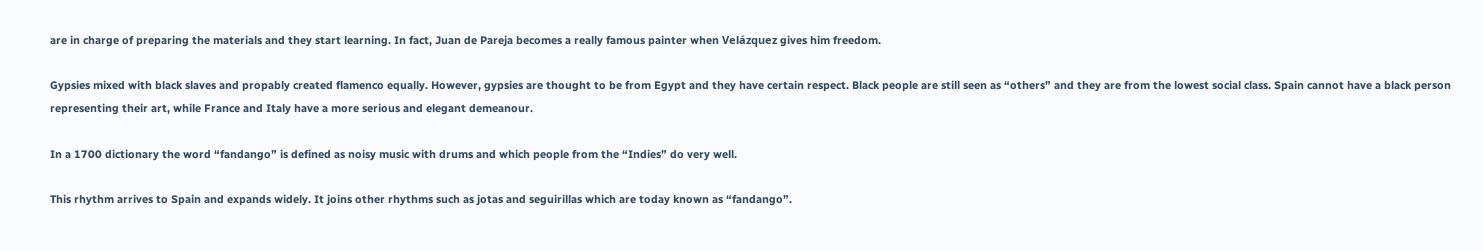are in charge of preparing the materials and they start learning. In fact, Juan de Pareja becomes a really famous painter when Velázquez gives him freedom.

Gypsies mixed with black slaves and propably created flamenco equally. However, gypsies are thought to be from Egypt and they have certain respect. Black people are still seen as “others” and they are from the lowest social class. Spain cannot have a black person representing their art, while France and Italy have a more serious and elegant demeanour.

In a 1700 dictionary the word “fandango” is defined as noisy music with drums and which people from the “Indies” do very well.

This rhythm arrives to Spain and expands widely. It joins other rhythms such as jotas and seguirillas which are today known as “fandango”.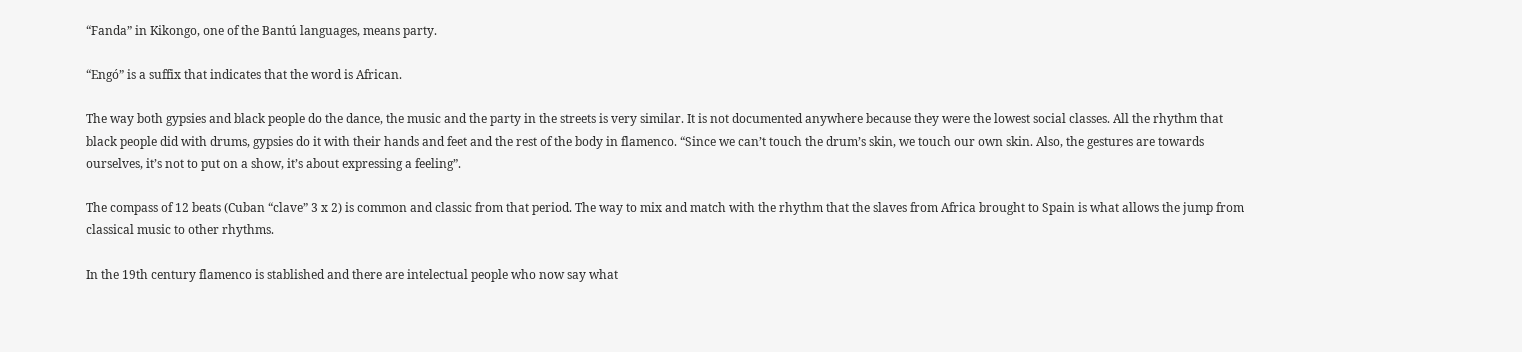“Fanda” in Kikongo, one of the Bantú languages, means party.

“Engó” is a suffix that indicates that the word is African.

The way both gypsies and black people do the dance, the music and the party in the streets is very similar. It is not documented anywhere because they were the lowest social classes. All the rhythm that black people did with drums, gypsies do it with their hands and feet and the rest of the body in flamenco. “Since we can’t touch the drum’s skin, we touch our own skin. Also, the gestures are towards ourselves, it’s not to put on a show, it’s about expressing a feeling”.

The compass of 12 beats (Cuban “clave” 3 x 2) is common and classic from that period. The way to mix and match with the rhythm that the slaves from Africa brought to Spain is what allows the jump from classical music to other rhythms.

In the 19th century flamenco is stablished and there are intelectual people who now say what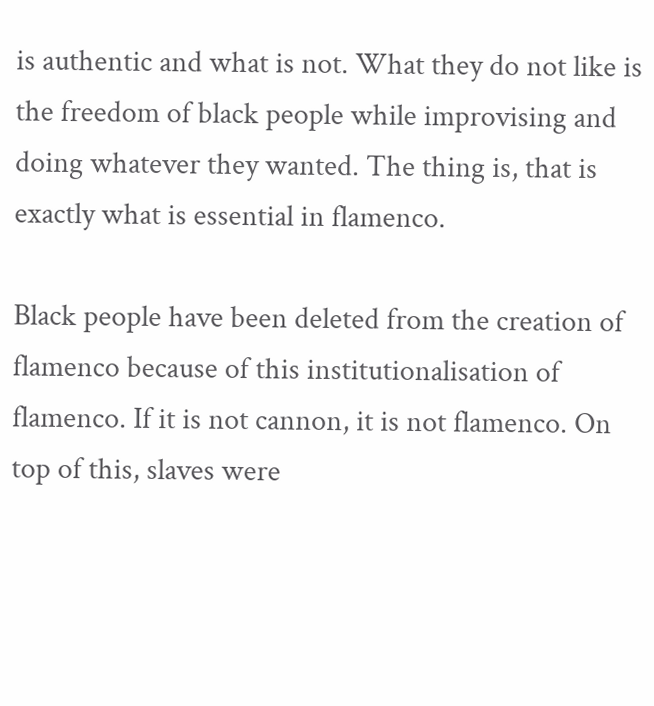is authentic and what is not. What they do not like is the freedom of black people while improvising and doing whatever they wanted. The thing is, that is exactly what is essential in flamenco.

Black people have been deleted from the creation of flamenco because of this institutionalisation of flamenco. If it is not cannon, it is not flamenco. On top of this, slaves were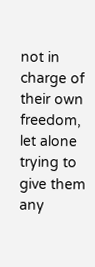not in charge of their own freedom, let alone trying to give them any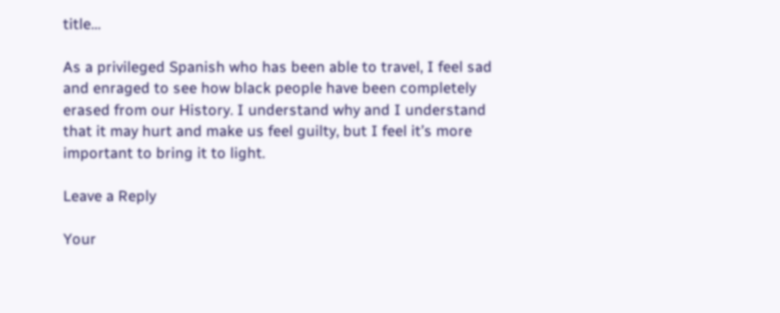title…

As a privileged Spanish who has been able to travel, I feel sad and enraged to see how black people have been completely erased from our History. I understand why and I understand that it may hurt and make us feel guilty, but I feel it’s more important to bring it to light.

Leave a Reply

Your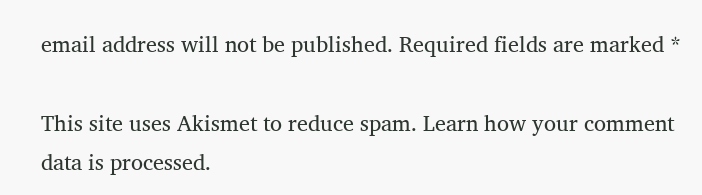email address will not be published. Required fields are marked *

This site uses Akismet to reduce spam. Learn how your comment data is processed.